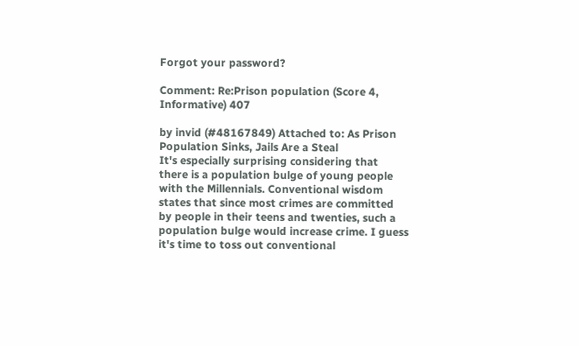Forgot your password?

Comment: Re:Prison population (Score 4, Informative) 407

by invid (#48167849) Attached to: As Prison Population Sinks, Jails Are a Steal
It's especially surprising considering that there is a population bulge of young people with the Millennials. Conventional wisdom states that since most crimes are committed by people in their teens and twenties, such a population bulge would increase crime. I guess it's time to toss out conventional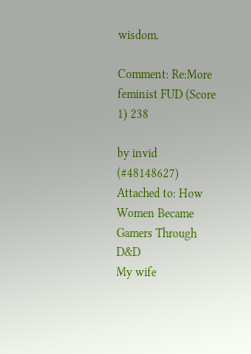wisdom.

Comment: Re:More feminist FUD (Score 1) 238

by invid (#48148627) Attached to: How Women Became Gamers Through D&D
My wife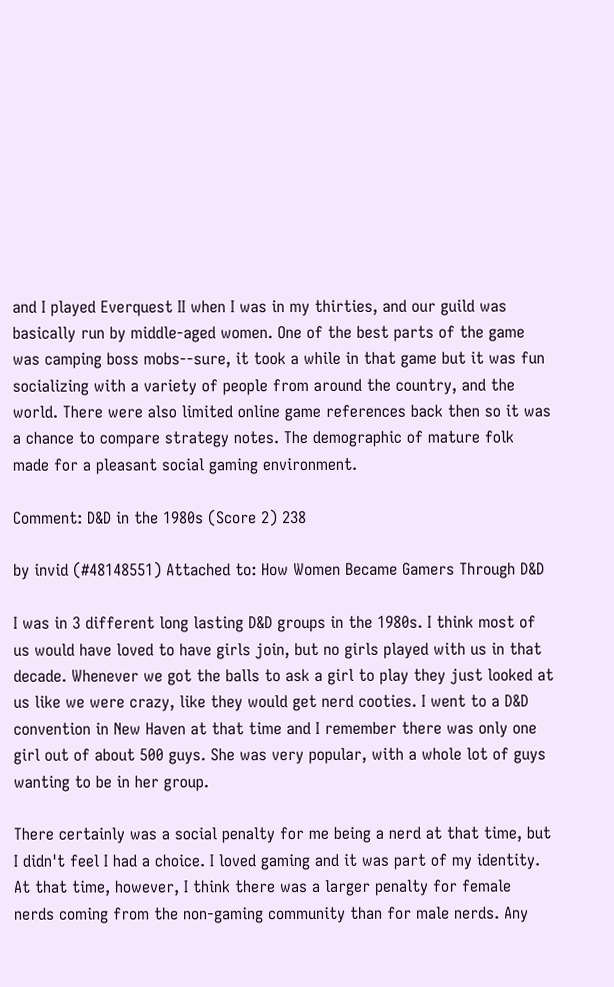and I played Everquest II when I was in my thirties, and our guild was basically run by middle-aged women. One of the best parts of the game was camping boss mobs--sure, it took a while in that game but it was fun socializing with a variety of people from around the country, and the world. There were also limited online game references back then so it was a chance to compare strategy notes. The demographic of mature folk made for a pleasant social gaming environment.

Comment: D&D in the 1980s (Score 2) 238

by invid (#48148551) Attached to: How Women Became Gamers Through D&D

I was in 3 different long lasting D&D groups in the 1980s. I think most of us would have loved to have girls join, but no girls played with us in that decade. Whenever we got the balls to ask a girl to play they just looked at us like we were crazy, like they would get nerd cooties. I went to a D&D convention in New Haven at that time and I remember there was only one girl out of about 500 guys. She was very popular, with a whole lot of guys wanting to be in her group.

There certainly was a social penalty for me being a nerd at that time, but I didn't feel I had a choice. I loved gaming and it was part of my identity. At that time, however, I think there was a larger penalty for female nerds coming from the non-gaming community than for male nerds. Any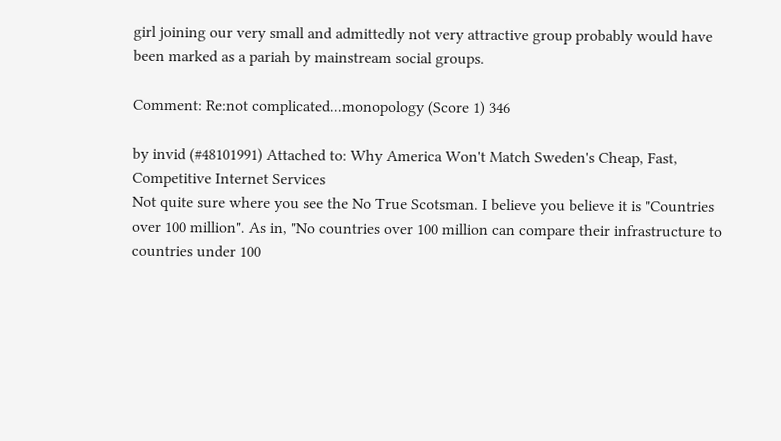girl joining our very small and admittedly not very attractive group probably would have been marked as a pariah by mainstream social groups.

Comment: Re:not complicated...monopology (Score 1) 346

by invid (#48101991) Attached to: Why America Won't Match Sweden's Cheap, Fast, Competitive Internet Services
Not quite sure where you see the No True Scotsman. I believe you believe it is "Countries over 100 million". As in, "No countries over 100 million can compare their infrastructure to countries under 100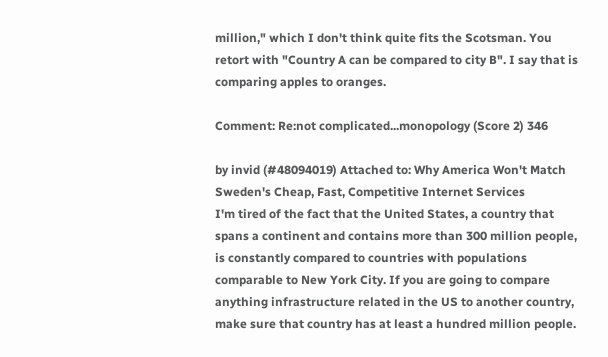million," which I don't think quite fits the Scotsman. You retort with "Country A can be compared to city B". I say that is comparing apples to oranges.

Comment: Re:not complicated...monopology (Score 2) 346

by invid (#48094019) Attached to: Why America Won't Match Sweden's Cheap, Fast, Competitive Internet Services
I'm tired of the fact that the United States, a country that spans a continent and contains more than 300 million people, is constantly compared to countries with populations comparable to New York City. If you are going to compare anything infrastructure related in the US to another country, make sure that country has at least a hundred million people.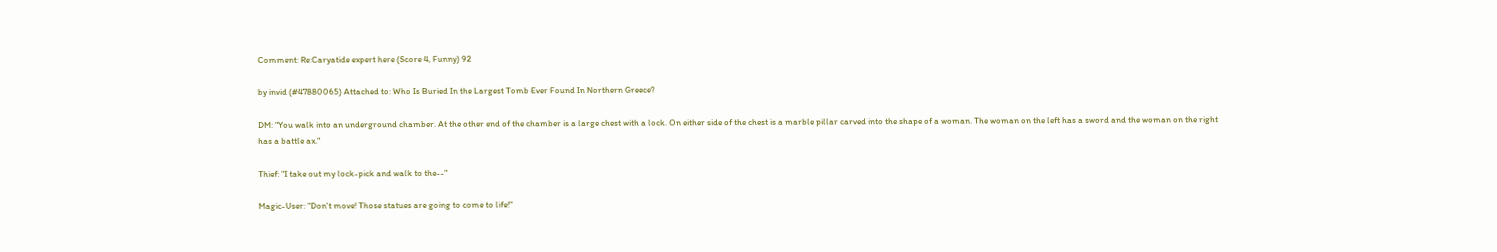Comment: Re:Caryatide expert here (Score 4, Funny) 92

by invid (#47880065) Attached to: Who Is Buried In the Largest Tomb Ever Found In Northern Greece?

DM: "You walk into an underground chamber. At the other end of the chamber is a large chest with a lock. On either side of the chest is a marble pillar carved into the shape of a woman. The woman on the left has a sword and the woman on the right has a battle ax."

Thief: "I take out my lock-pick and walk to the--"

Magic-User: "Don't move! Those statues are going to come to life!"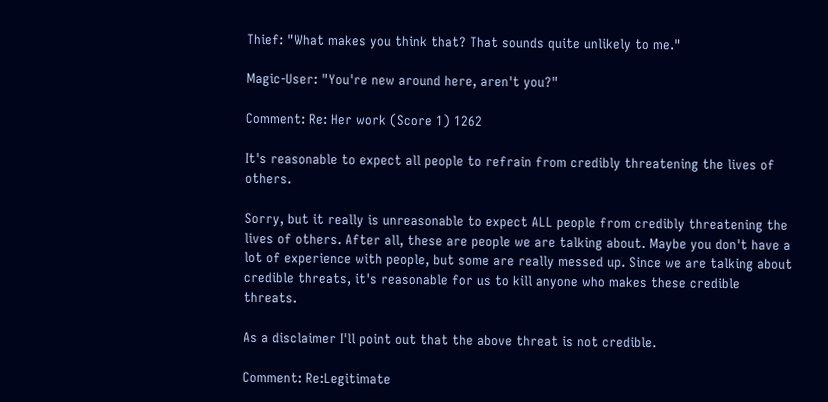Thief: "What makes you think that? That sounds quite unlikely to me."

Magic-User: "You're new around here, aren't you?"

Comment: Re: Her work (Score 1) 1262

It's reasonable to expect all people to refrain from credibly threatening the lives of others.

Sorry, but it really is unreasonable to expect ALL people from credibly threatening the lives of others. After all, these are people we are talking about. Maybe you don't have a lot of experience with people, but some are really messed up. Since we are talking about credible threats, it's reasonable for us to kill anyone who makes these credible threats.

As a disclaimer I'll point out that the above threat is not credible.

Comment: Re:Legitimate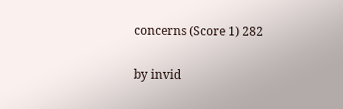concerns (Score 1) 282

by invid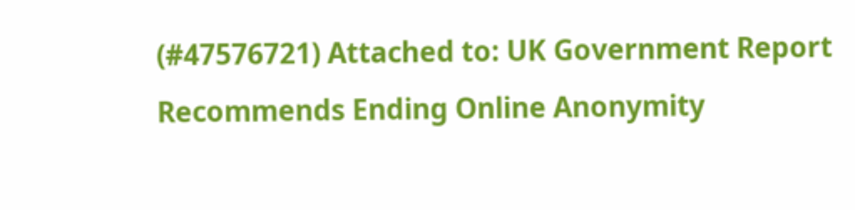(#47576721) Attached to: UK Government Report Recommends Ending Online Anonymity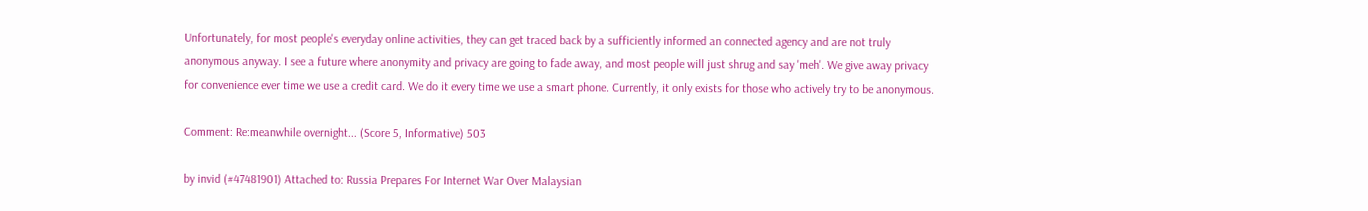Unfortunately, for most people's everyday online activities, they can get traced back by a sufficiently informed an connected agency and are not truly anonymous anyway. I see a future where anonymity and privacy are going to fade away, and most people will just shrug and say 'meh'. We give away privacy for convenience ever time we use a credit card. We do it every time we use a smart phone. Currently, it only exists for those who actively try to be anonymous.

Comment: Re:meanwhile overnight... (Score 5, Informative) 503

by invid (#47481901) Attached to: Russia Prepares For Internet War Over Malaysian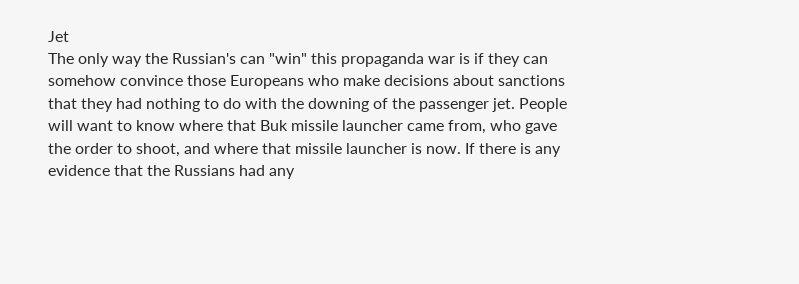Jet
The only way the Russian's can "win" this propaganda war is if they can somehow convince those Europeans who make decisions about sanctions that they had nothing to do with the downing of the passenger jet. People will want to know where that Buk missile launcher came from, who gave the order to shoot, and where that missile launcher is now. If there is any evidence that the Russians had any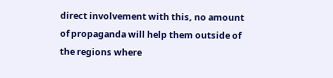direct involvement with this, no amount of propaganda will help them outside of the regions where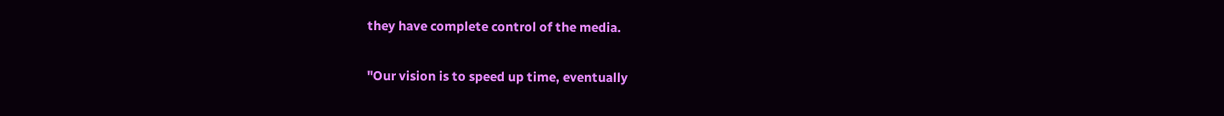they have complete control of the media.

"Our vision is to speed up time, eventually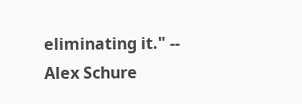eliminating it." -- Alex Schure